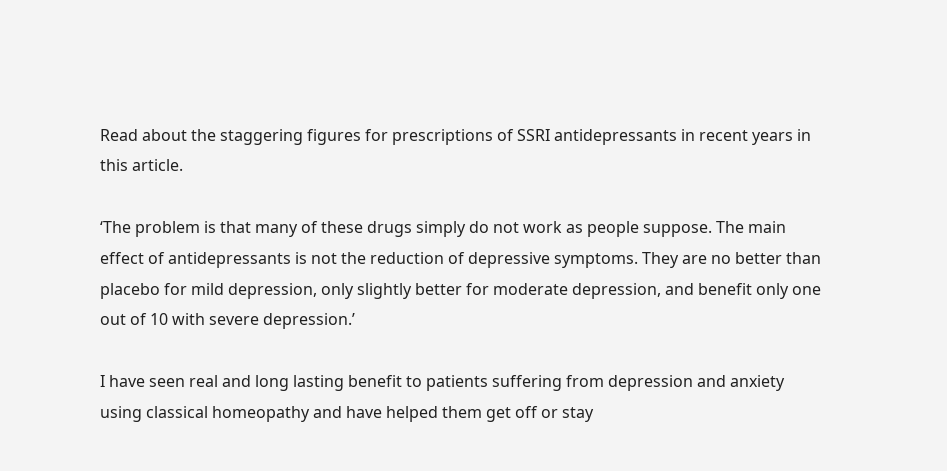Read about the staggering figures for prescriptions of SSRI antidepressants in recent years in this article.

‘The problem is that many of these drugs simply do not work as people suppose. The main effect of antidepressants is not the reduction of depressive symptoms. They are no better than placebo for mild depression, only slightly better for moderate depression, and benefit only one out of 10 with severe depression.’

I have seen real and long lasting benefit to patients suffering from depression and anxiety using classical homeopathy and have helped them get off or stay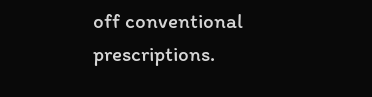off conventional prescriptions.